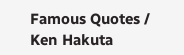Famous Quotes / Ken Hakuta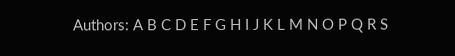Authors: A B C D E F G H I J K L M N O P Q R S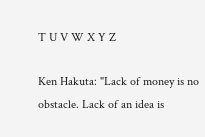T U V W X Y Z

Ken Hakuta: "Lack of money is no obstacle. Lack of an idea is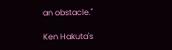an obstacle."

Ken Hakuta's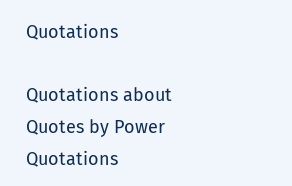Quotations

Quotations about
Quotes by Power Quotations